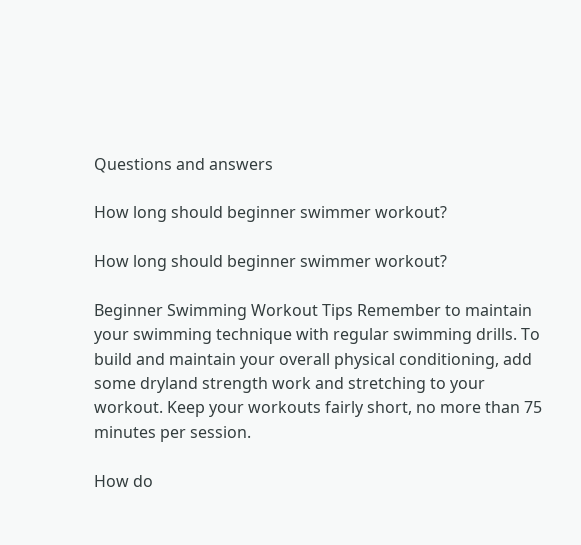Questions and answers

How long should beginner swimmer workout?

How long should beginner swimmer workout?

Beginner Swimming Workout Tips Remember to maintain your swimming technique with regular swimming drills. To build and maintain your overall physical conditioning, add some dryland strength work and stretching to your workout. Keep your workouts fairly short, no more than 75 minutes per session.

How do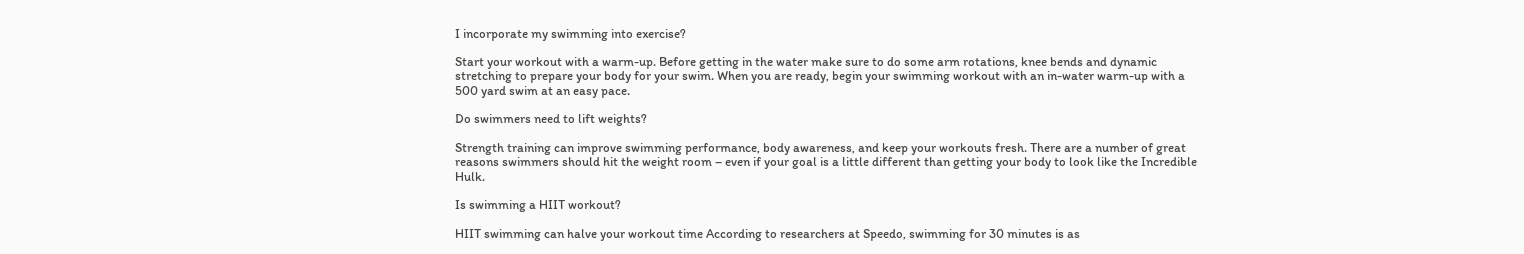I incorporate my swimming into exercise?

Start your workout with a warm-up. Before getting in the water make sure to do some arm rotations, knee bends and dynamic stretching to prepare your body for your swim. When you are ready, begin your swimming workout with an in-water warm-up with a 500 yard swim at an easy pace.

Do swimmers need to lift weights?

Strength training can improve swimming performance, body awareness, and keep your workouts fresh. There are a number of great reasons swimmers should hit the weight room – even if your goal is a little different than getting your body to look like the Incredible Hulk.

Is swimming a HIIT workout?

HIIT swimming can halve your workout time According to researchers at Speedo, swimming for 30 minutes is as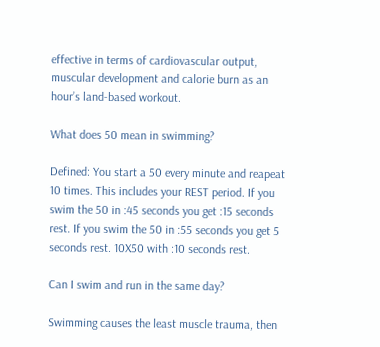effective in terms of cardiovascular output, muscular development and calorie burn as an hour’s land-based workout.

What does 50 mean in swimming?

Defined: You start a 50 every minute and reapeat 10 times. This includes your REST period. If you swim the 50 in :45 seconds you get :15 seconds rest. If you swim the 50 in :55 seconds you get 5 seconds rest. 10X50 with :10 seconds rest.

Can I swim and run in the same day?

Swimming causes the least muscle trauma, then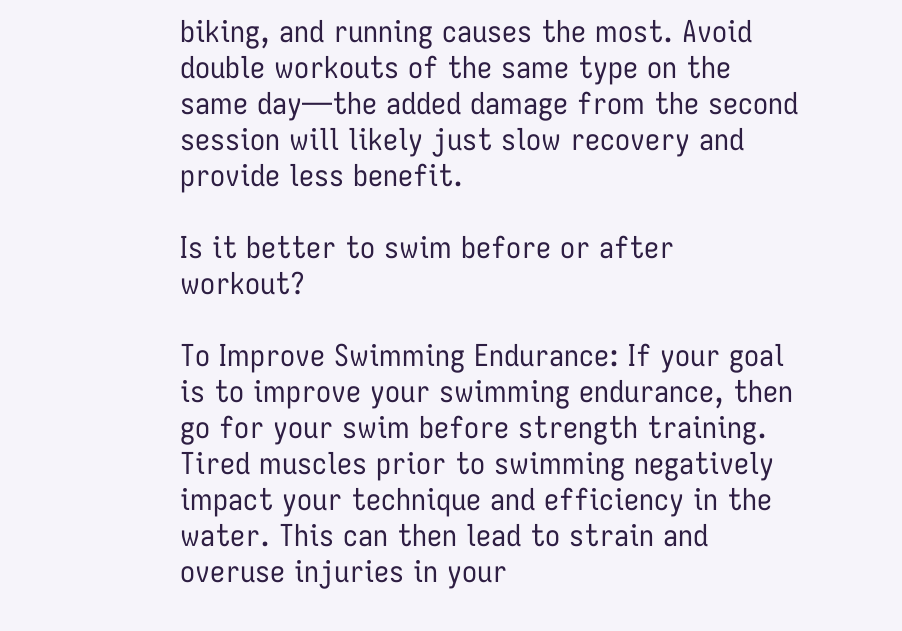biking, and running causes the most. Avoid double workouts of the same type on the same day—the added damage from the second session will likely just slow recovery and provide less benefit.

Is it better to swim before or after workout?

To Improve Swimming Endurance: If your goal is to improve your swimming endurance, then go for your swim before strength training. Tired muscles prior to swimming negatively impact your technique and efficiency in the water. This can then lead to strain and overuse injuries in your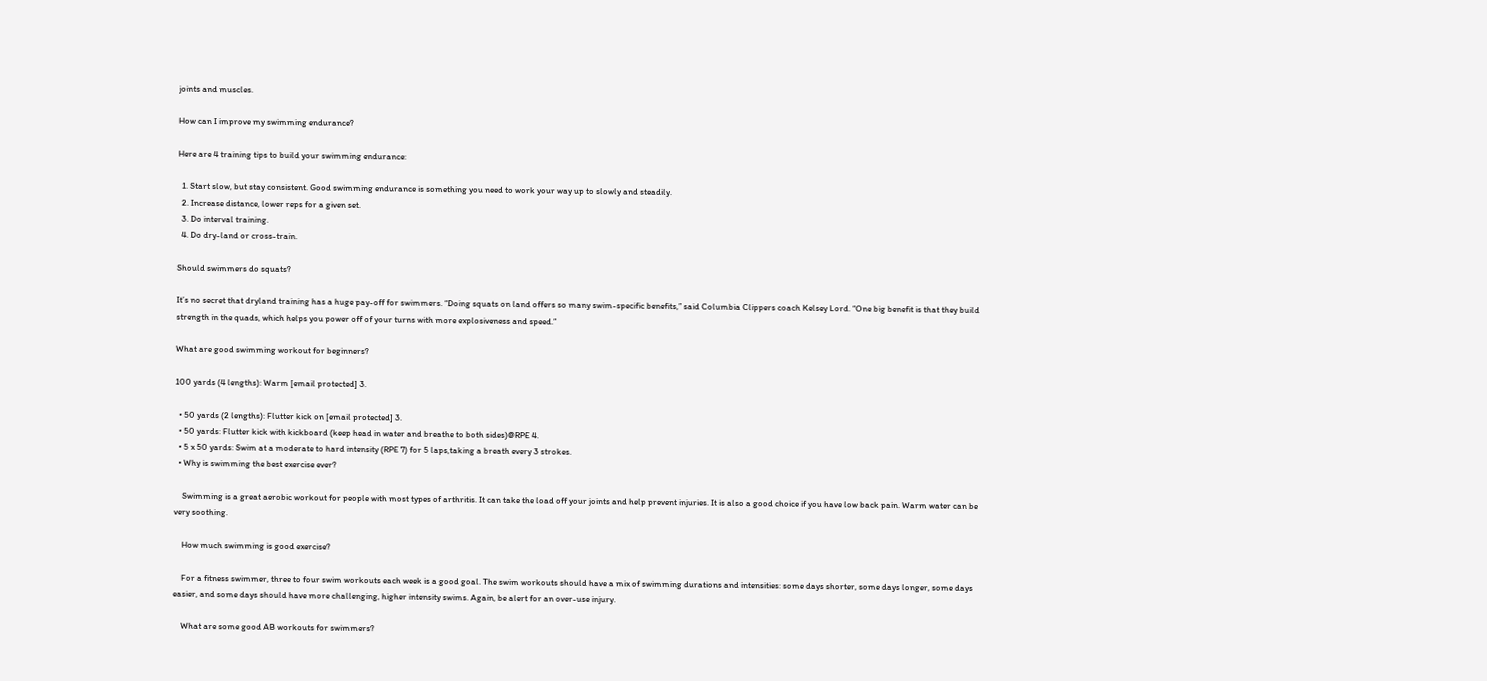joints and muscles.

How can I improve my swimming endurance?

Here are 4 training tips to build your swimming endurance:

  1. Start slow, but stay consistent. Good swimming endurance is something you need to work your way up to slowly and steadily.
  2. Increase distance, lower reps for a given set.
  3. Do interval training.
  4. Do dry-land or cross-train.

Should swimmers do squats?

It’s no secret that dryland training has a huge pay-off for swimmers. “Doing squats on land offers so many swim-specific benefits,” said Columbia Clippers coach Kelsey Lord. “One big benefit is that they build strength in the quads, which helps you power off of your turns with more explosiveness and speed.”

What are good swimming workout for beginners?

100 yards (4 lengths): Warm [email protected] 3.

  • 50 yards (2 lengths): Flutter kick on [email protected] 3.
  • 50 yards: Flutter kick with kickboard (keep head in water and breathe to both sides)@RPE 4.
  • 5 x 50 yards: Swim at a moderate to hard intensity (RPE 7) for 5 laps,taking a breath every 3 strokes.
  • Why is swimming the best exercise ever?

    Swimming is a great aerobic workout for people with most types of arthritis. It can take the load off your joints and help prevent injuries. It is also a good choice if you have low back pain. Warm water can be very soothing.

    How much swimming is good exercise?

    For a fitness swimmer, three to four swim workouts each week is a good goal. The swim workouts should have a mix of swimming durations and intensities: some days shorter, some days longer, some days easier, and some days should have more challenging, higher intensity swims. Again, be alert for an over-use injury.

    What are some good AB workouts for swimmers?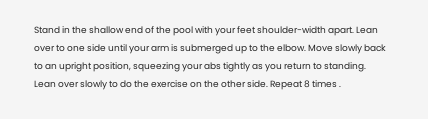Stand in the shallow end of the pool with your feet shoulder-width apart. Lean over to one side until your arm is submerged up to the elbow. Move slowly back to an upright position, squeezing your abs tightly as you return to standing. Lean over slowly to do the exercise on the other side. Repeat 8 times .